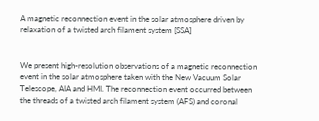A magnetic reconnection event in the solar atmosphere driven by relaxation of a twisted arch filament system [SSA]


We present high-resolution observations of a magnetic reconnection event in the solar atmosphere taken with the New Vacuum Solar Telescope, AIA and HMI. The reconnection event occurred between the threads of a twisted arch filament system (AFS) and coronal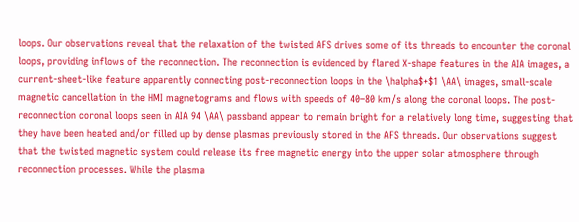loops. Our observations reveal that the relaxation of the twisted AFS drives some of its threads to encounter the coronal loops, providing inflows of the reconnection. The reconnection is evidenced by flared X-shape features in the AIA images, a current-sheet-like feature apparently connecting post-reconnection loops in the \halpha$+$1 \AA\ images, small-scale magnetic cancellation in the HMI magnetograms and flows with speeds of 40–80 km/s along the coronal loops. The post-reconnection coronal loops seen in AIA 94 \AA\ passband appear to remain bright for a relatively long time, suggesting that they have been heated and/or filled up by dense plasmas previously stored in the AFS threads. Our observations suggest that the twisted magnetic system could release its free magnetic energy into the upper solar atmosphere through reconnection processes. While the plasma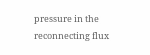pressure in the reconnecting flux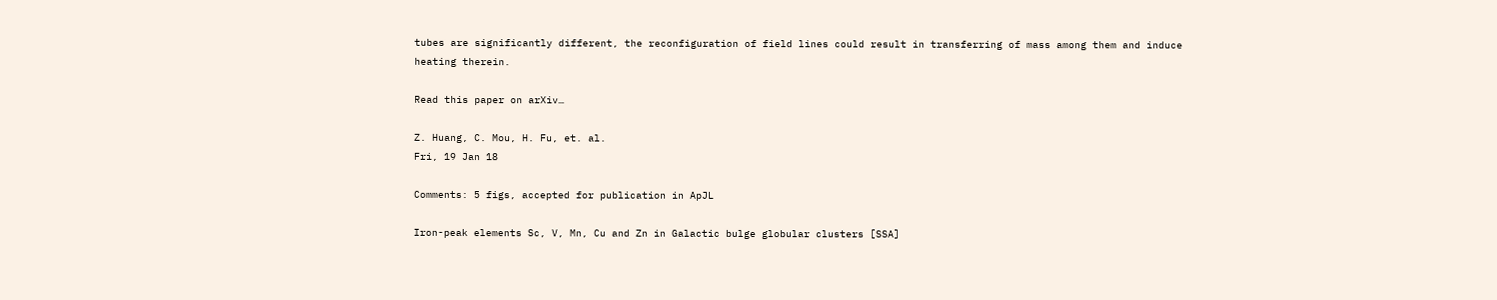tubes are significantly different, the reconfiguration of field lines could result in transferring of mass among them and induce heating therein.

Read this paper on arXiv…

Z. Huang, C. Mou, H. Fu, et. al.
Fri, 19 Jan 18

Comments: 5 figs, accepted for publication in ApJL

Iron-peak elements Sc, V, Mn, Cu and Zn in Galactic bulge globular clusters [SSA]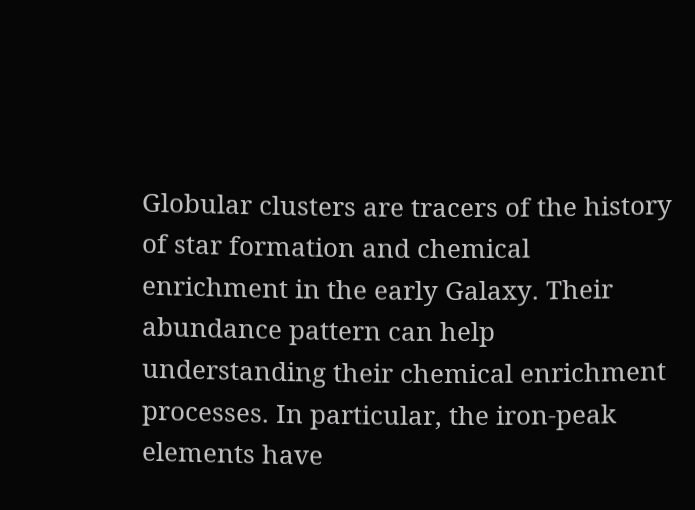Globular clusters are tracers of the history of star formation and chemical enrichment in the early Galaxy. Their abundance pattern can help understanding their chemical enrichment processes. In particular, the iron-peak elements have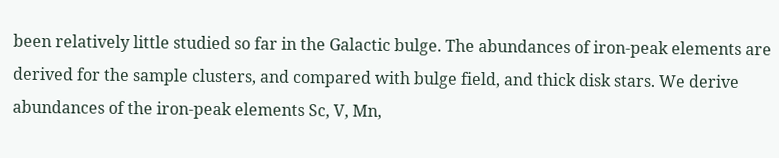been relatively little studied so far in the Galactic bulge. The abundances of iron-peak elements are derived for the sample clusters, and compared with bulge field, and thick disk stars. We derive abundances of the iron-peak elements Sc, V, Mn,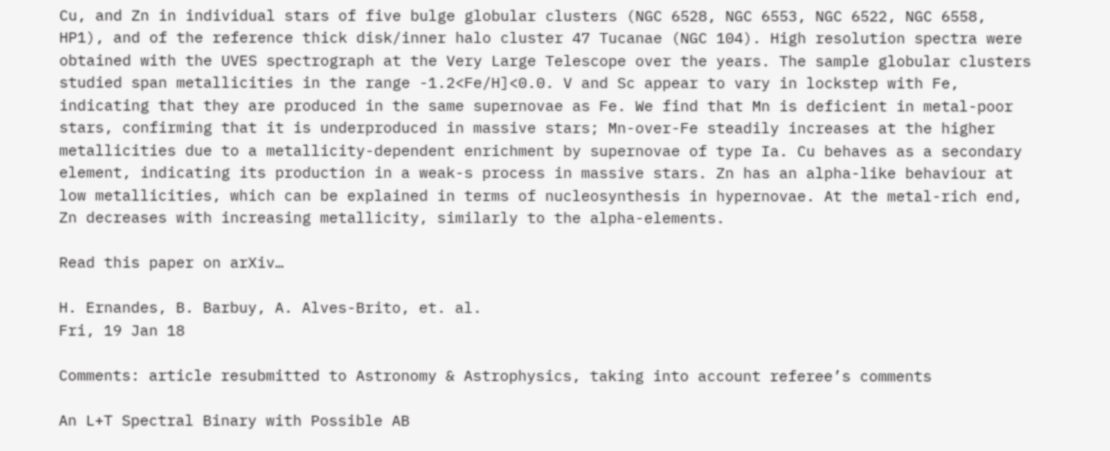Cu, and Zn in individual stars of five bulge globular clusters (NGC 6528, NGC 6553, NGC 6522, NGC 6558, HP1), and of the reference thick disk/inner halo cluster 47 Tucanae (NGC 104). High resolution spectra were obtained with the UVES spectrograph at the Very Large Telescope over the years. The sample globular clusters studied span metallicities in the range -1.2<Fe/H]<0.0. V and Sc appear to vary in lockstep with Fe, indicating that they are produced in the same supernovae as Fe. We find that Mn is deficient in metal-poor stars, confirming that it is underproduced in massive stars; Mn-over-Fe steadily increases at the higher metallicities due to a metallicity-dependent enrichment by supernovae of type Ia. Cu behaves as a secondary element, indicating its production in a weak-s process in massive stars. Zn has an alpha-like behaviour at low metallicities, which can be explained in terms of nucleosynthesis in hypernovae. At the metal-rich end, Zn decreases with increasing metallicity, similarly to the alpha-elements.

Read this paper on arXiv…

H. Ernandes, B. Barbuy, A. Alves-Brito, et. al.
Fri, 19 Jan 18

Comments: article resubmitted to Astronomy & Astrophysics, taking into account referee’s comments

An L+T Spectral Binary with Possible AB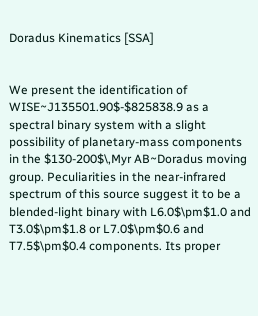Doradus Kinematics [SSA]


We present the identification of WISE~J135501.90$-$825838.9 as a spectral binary system with a slight possibility of planetary-mass components in the $130-200$\,Myr AB~Doradus moving group. Peculiarities in the near-infrared spectrum of this source suggest it to be a blended-light binary with L6.0$\pm$1.0 and T3.0$\pm$1.8 or L7.0$\pm$0.6 and T7.5$\pm$0.4 components. Its proper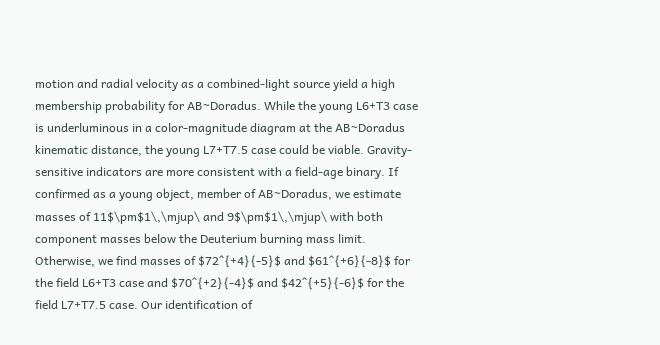motion and radial velocity as a combined-light source yield a high membership probability for AB~Doradus. While the young L6+T3 case is underluminous in a color-magnitude diagram at the AB~Doradus kinematic distance, the young L7+T7.5 case could be viable. Gravity-sensitive indicators are more consistent with a field-age binary. If confirmed as a young object, member of AB~Doradus, we estimate masses of 11$\pm$1\,\mjup\ and 9$\pm$1\,\mjup\ with both component masses below the Deuterium burning mass limit. Otherwise, we find masses of $72^{+4}{-5}$ and $61^{+6}{-8}$ for the field L6+T3 case and $70^{+2}{-4}$ and $42^{+5}{-6}$ for the field L7+T7.5 case. Our identification of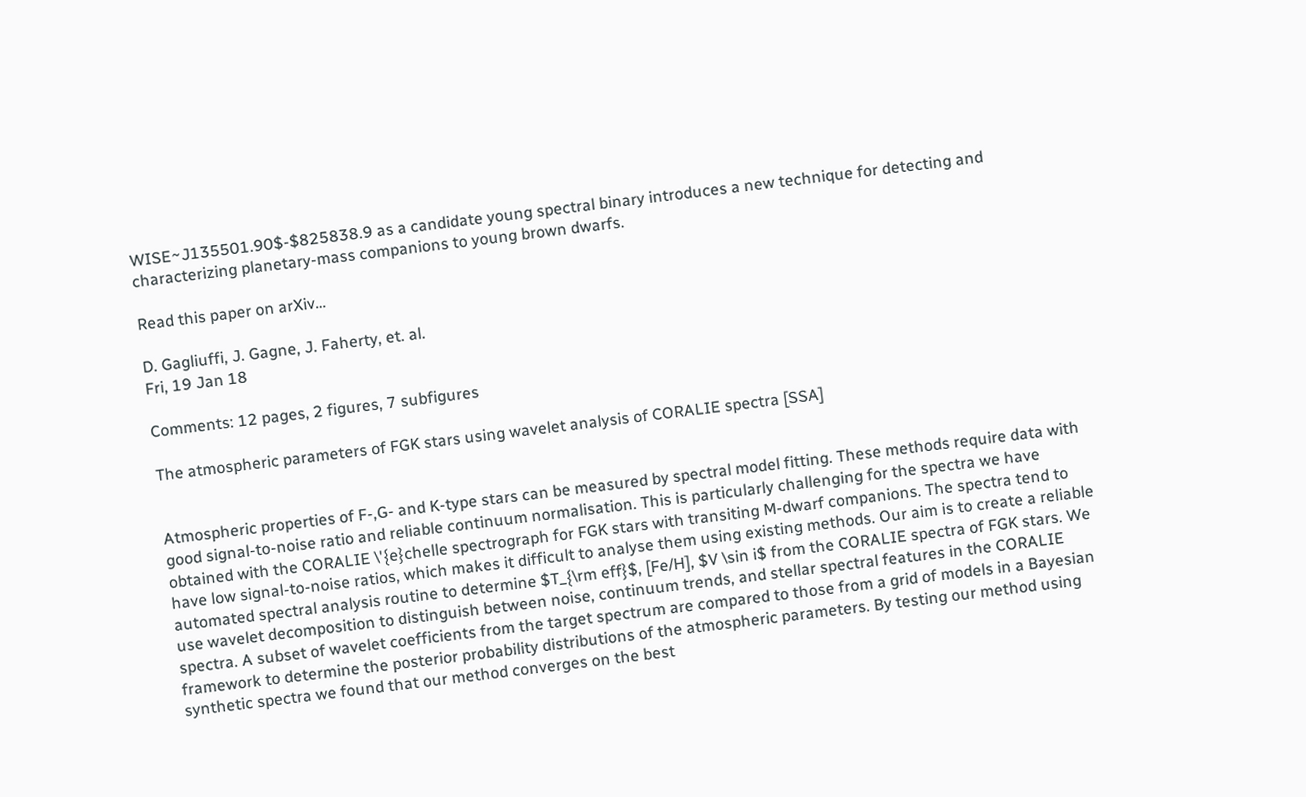WISE~J135501.90$-$825838.9 as a candidate young spectral binary introduces a new technique for detecting and characterizing planetary-mass companions to young brown dwarfs.

Read this paper on arXiv…

D. Gagliuffi, J. Gagne, J. Faherty, et. al.
Fri, 19 Jan 18

Comments: 12 pages, 2 figures, 7 subfigures

The atmospheric parameters of FGK stars using wavelet analysis of CORALIE spectra [SSA]


Atmospheric properties of F-,G- and K-type stars can be measured by spectral model fitting. These methods require data with good signal-to-noise ratio and reliable continuum normalisation. This is particularly challenging for the spectra we have obtained with the CORALIE \'{e}chelle spectrograph for FGK stars with transiting M-dwarf companions. The spectra tend to have low signal-to-noise ratios, which makes it difficult to analyse them using existing methods. Our aim is to create a reliable automated spectral analysis routine to determine $T_{\rm eff}$, [Fe/H], $V \sin i$ from the CORALIE spectra of FGK stars. We use wavelet decomposition to distinguish between noise, continuum trends, and stellar spectral features in the CORALIE spectra. A subset of wavelet coefficients from the target spectrum are compared to those from a grid of models in a Bayesian framework to determine the posterior probability distributions of the atmospheric parameters. By testing our method using synthetic spectra we found that our method converges on the best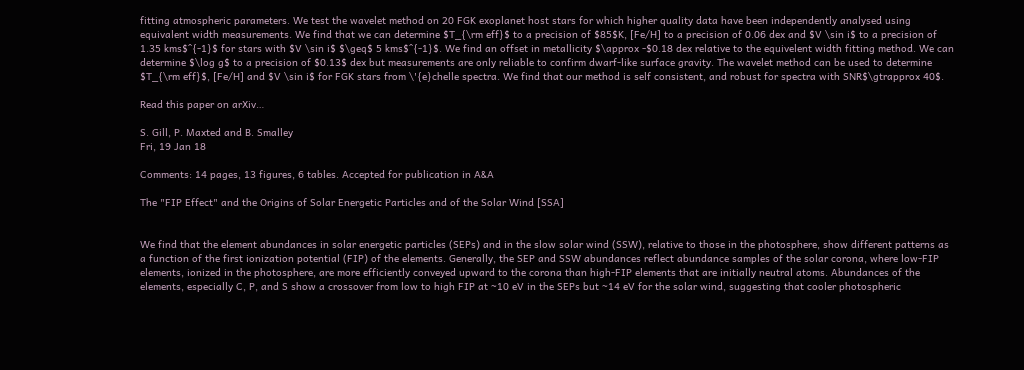fitting atmospheric parameters. We test the wavelet method on 20 FGK exoplanet host stars for which higher quality data have been independently analysed using equivalent width measurements. We find that we can determine $T_{\rm eff}$ to a precision of $85$K, [Fe/H] to a precision of 0.06 dex and $V \sin i$ to a precision of 1.35 kms$^{-1}$ for stars with $V \sin i$ $\geq$ 5 kms$^{-1}$. We find an offset in metallicity $\approx -$0.18 dex relative to the equivelent width fitting method. We can determine $\log g$ to a precision of $0.13$ dex but measurements are only reliable to confirm dwarf-like surface gravity. The wavelet method can be used to determine $T_{\rm eff}$, [Fe/H] and $V \sin i$ for FGK stars from \'{e}chelle spectra. We find that our method is self consistent, and robust for spectra with SNR$\gtrapprox 40$.

Read this paper on arXiv…

S. Gill, P. Maxted and B. Smalley
Fri, 19 Jan 18

Comments: 14 pages, 13 figures, 6 tables. Accepted for publication in A&A

The "FIP Effect" and the Origins of Solar Energetic Particles and of the Solar Wind [SSA]


We find that the element abundances in solar energetic particles (SEPs) and in the slow solar wind (SSW), relative to those in the photosphere, show different patterns as a function of the first ionization potential (FIP) of the elements. Generally, the SEP and SSW abundances reflect abundance samples of the solar corona, where low-FIP elements, ionized in the photosphere, are more efficiently conveyed upward to the corona than high-FIP elements that are initially neutral atoms. Abundances of the elements, especially C, P, and S show a crossover from low to high FIP at ~10 eV in the SEPs but ~14 eV for the solar wind, suggesting that cooler photospheric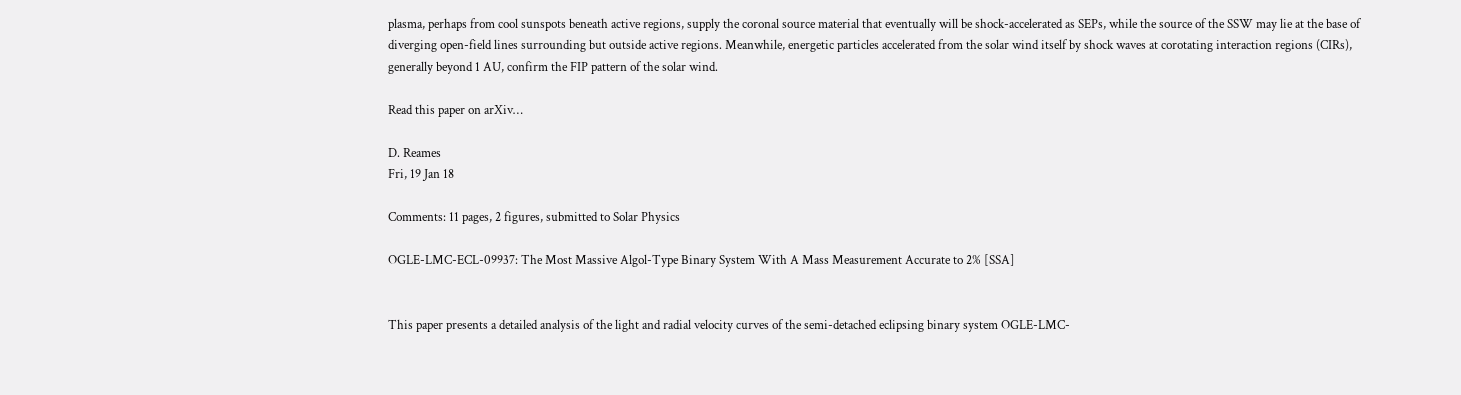plasma, perhaps from cool sunspots beneath active regions, supply the coronal source material that eventually will be shock-accelerated as SEPs, while the source of the SSW may lie at the base of diverging open-field lines surrounding but outside active regions. Meanwhile, energetic particles accelerated from the solar wind itself by shock waves at corotating interaction regions (CIRs), generally beyond 1 AU, confirm the FIP pattern of the solar wind.

Read this paper on arXiv…

D. Reames
Fri, 19 Jan 18

Comments: 11 pages, 2 figures, submitted to Solar Physics

OGLE-LMC-ECL-09937: The Most Massive Algol-Type Binary System With A Mass Measurement Accurate to 2% [SSA]


This paper presents a detailed analysis of the light and radial velocity curves of the semi-detached eclipsing binary system OGLE-LMC-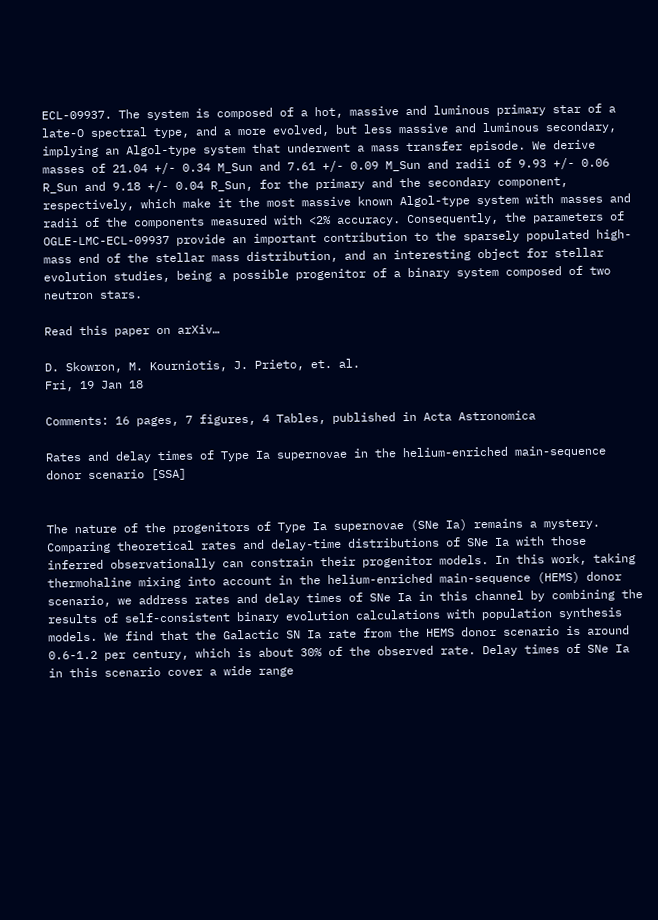ECL-09937. The system is composed of a hot, massive and luminous primary star of a late-O spectral type, and a more evolved, but less massive and luminous secondary, implying an Algol-type system that underwent a mass transfer episode. We derive masses of 21.04 +/- 0.34 M_Sun and 7.61 +/- 0.09 M_Sun and radii of 9.93 +/- 0.06 R_Sun and 9.18 +/- 0.04 R_Sun, for the primary and the secondary component, respectively, which make it the most massive known Algol-type system with masses and radii of the components measured with <2% accuracy. Consequently, the parameters of OGLE-LMC-ECL-09937 provide an important contribution to the sparsely populated high-mass end of the stellar mass distribution, and an interesting object for stellar evolution studies, being a possible progenitor of a binary system composed of two neutron stars.

Read this paper on arXiv…

D. Skowron, M. Kourniotis, J. Prieto, et. al.
Fri, 19 Jan 18

Comments: 16 pages, 7 figures, 4 Tables, published in Acta Astronomica

Rates and delay times of Type Ia supernovae in the helium-enriched main-sequence donor scenario [SSA]


The nature of the progenitors of Type Ia supernovae (SNe Ia) remains a mystery. Comparing theoretical rates and delay-time distributions of SNe Ia with those inferred observationally can constrain their progenitor models. In this work, taking thermohaline mixing into account in the helium-enriched main-sequence (HEMS) donor scenario, we address rates and delay times of SNe Ia in this channel by combining the results of self-consistent binary evolution calculations with population synthesis models. We find that the Galactic SN Ia rate from the HEMS donor scenario is around 0.6-1.2 per century, which is about 30% of the observed rate. Delay times of SNe Ia in this scenario cover a wide range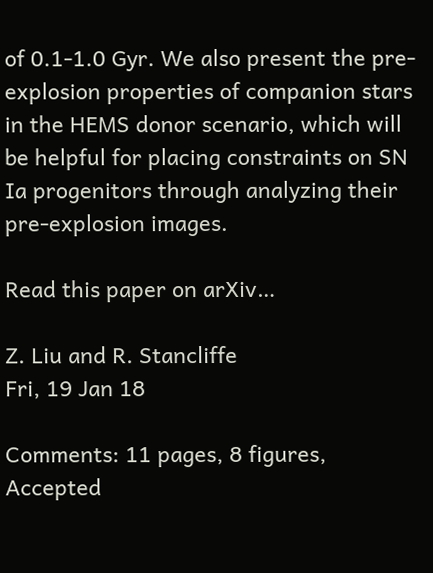of 0.1-1.0 Gyr. We also present the pre-explosion properties of companion stars in the HEMS donor scenario, which will be helpful for placing constraints on SN Ia progenitors through analyzing their pre-explosion images.

Read this paper on arXiv…

Z. Liu and R. Stancliffe
Fri, 19 Jan 18

Comments: 11 pages, 8 figures, Accepted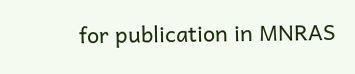for publication in MNRAS